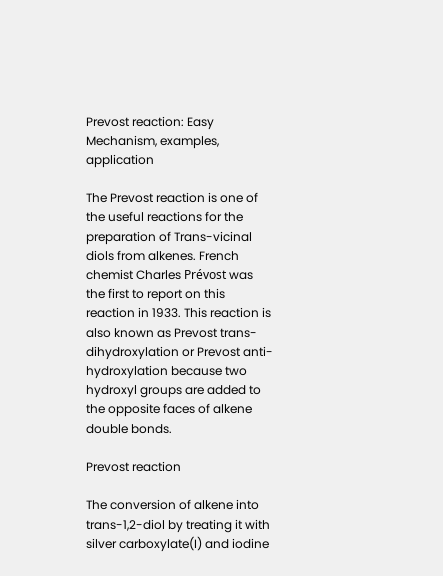Prevost reaction: Easy Mechanism, examples, application

The Prevost reaction is one of the useful reactions for the preparation of Trans-vicinal diols from alkenes. French chemist Charles Prévost was the first to report on this reaction in 1933. This reaction is also known as Prevost trans-dihydroxylation or Prevost anti-hydroxylation because two hydroxyl groups are added to the opposite faces of alkene double bonds.

Prevost reaction

The conversion of alkene into trans-1,2-diol by treating it with silver carboxylate(I) and iodine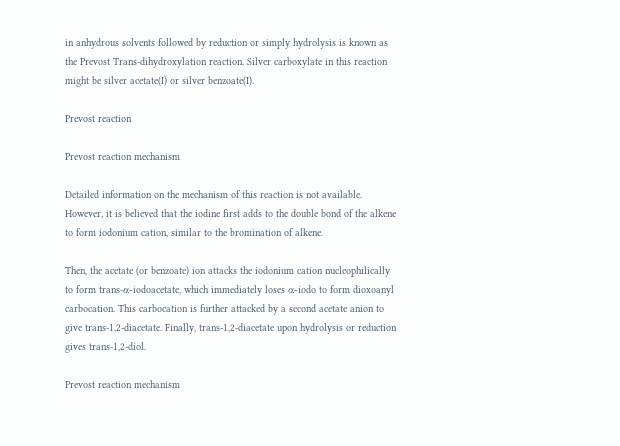in anhydrous solvents followed by reduction or simply hydrolysis is known as the Prevost Trans-dihydroxylation reaction. Silver carboxylate in this reaction might be silver acetate(I) or silver benzoate(I).

Prevost reaction

Prevost reaction mechanism

Detailed information on the mechanism of this reaction is not available. However, it is believed that the iodine first adds to the double bond of the alkene to form iodonium cation, similar to the bromination of alkene.

Then, the acetate (or benzoate) ion attacks the iodonium cation nucleophilically to form trans-α-iodoacetate, which immediately loses α-iodo to form dioxoanyl carbocation. This carbocation is further attacked by a second acetate anion to give trans-1,2-diacetate. Finally, trans-1,2-diacetate upon hydrolysis or reduction gives trans-1,2-diol.

Prevost reaction mechanism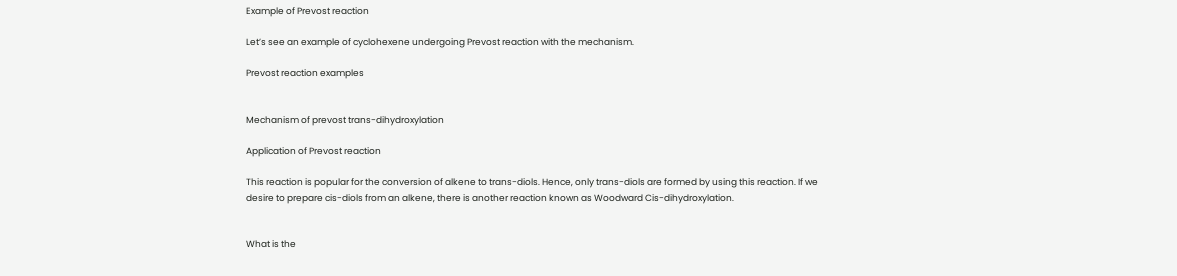Example of Prevost reaction

Let’s see an example of cyclohexene undergoing Prevost reaction with the mechanism.

Prevost reaction examples


Mechanism of prevost trans-dihydroxylation

Application of Prevost reaction

This reaction is popular for the conversion of alkene to trans-diols. Hence, only trans-diols are formed by using this reaction. If we desire to prepare cis-diols from an alkene, there is another reaction known as Woodward Cis-dihydroxylation.


What is the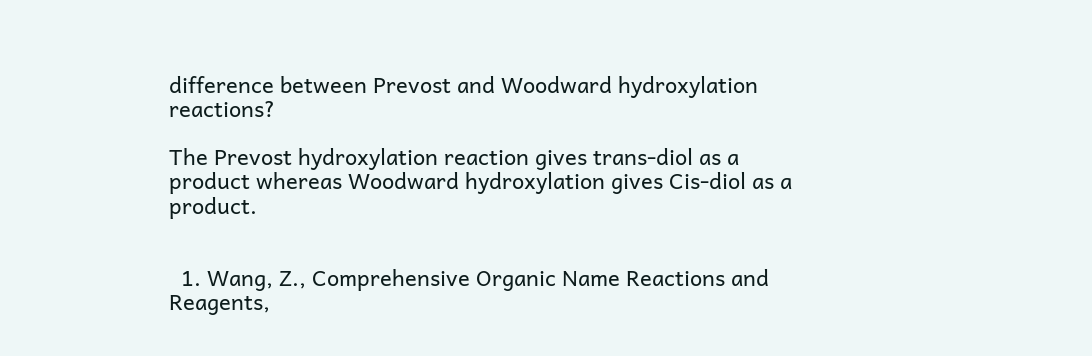difference between Prevost and Woodward hydroxylation reactions?

The Prevost hydroxylation reaction gives trans-diol as a product whereas Woodward hydroxylation gives Cis-diol as a product.


  1. Wang, Z., Comprehensive Organic Name Reactions and Reagents,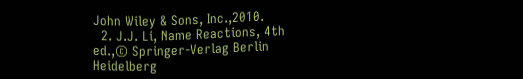John Wiley & Sons, Inc.,2010.
  2. J.J. Li, Name Reactions, 4th ed.,© Springer-Verlag Berlin Heidelberg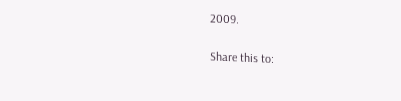2009.

Share this to: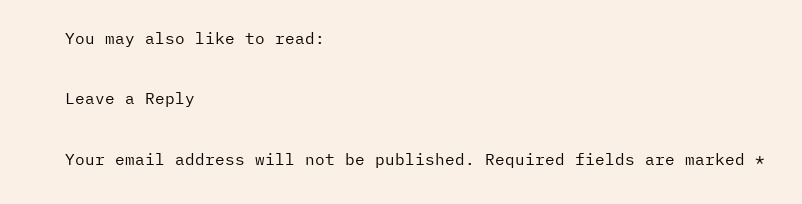You may also like to read:

Leave a Reply

Your email address will not be published. Required fields are marked *